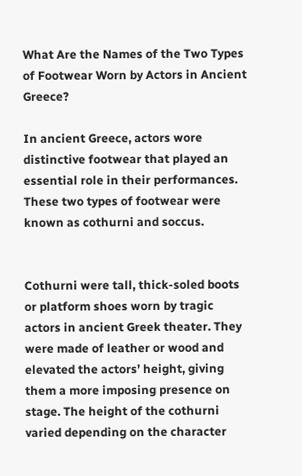What Are the Names of the Two Types of Footwear Worn by Actors in Ancient Greece?

In ancient Greece, actors wore distinctive footwear that played an essential role in their performances. These two types of footwear were known as cothurni and soccus.


Cothurni were tall, thick-soled boots or platform shoes worn by tragic actors in ancient Greek theater. They were made of leather or wood and elevated the actors’ height, giving them a more imposing presence on stage. The height of the cothurni varied depending on the character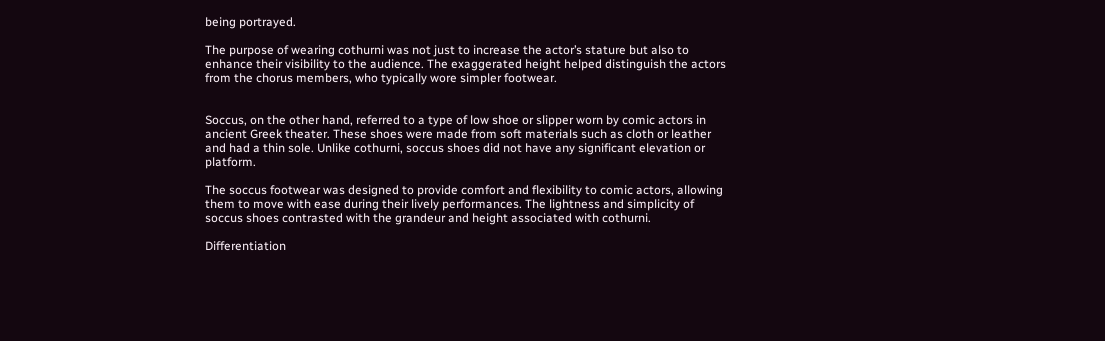being portrayed.

The purpose of wearing cothurni was not just to increase the actor’s stature but also to enhance their visibility to the audience. The exaggerated height helped distinguish the actors from the chorus members, who typically wore simpler footwear.


Soccus, on the other hand, referred to a type of low shoe or slipper worn by comic actors in ancient Greek theater. These shoes were made from soft materials such as cloth or leather and had a thin sole. Unlike cothurni, soccus shoes did not have any significant elevation or platform.

The soccus footwear was designed to provide comfort and flexibility to comic actors, allowing them to move with ease during their lively performances. The lightness and simplicity of soccus shoes contrasted with the grandeur and height associated with cothurni.

Differentiation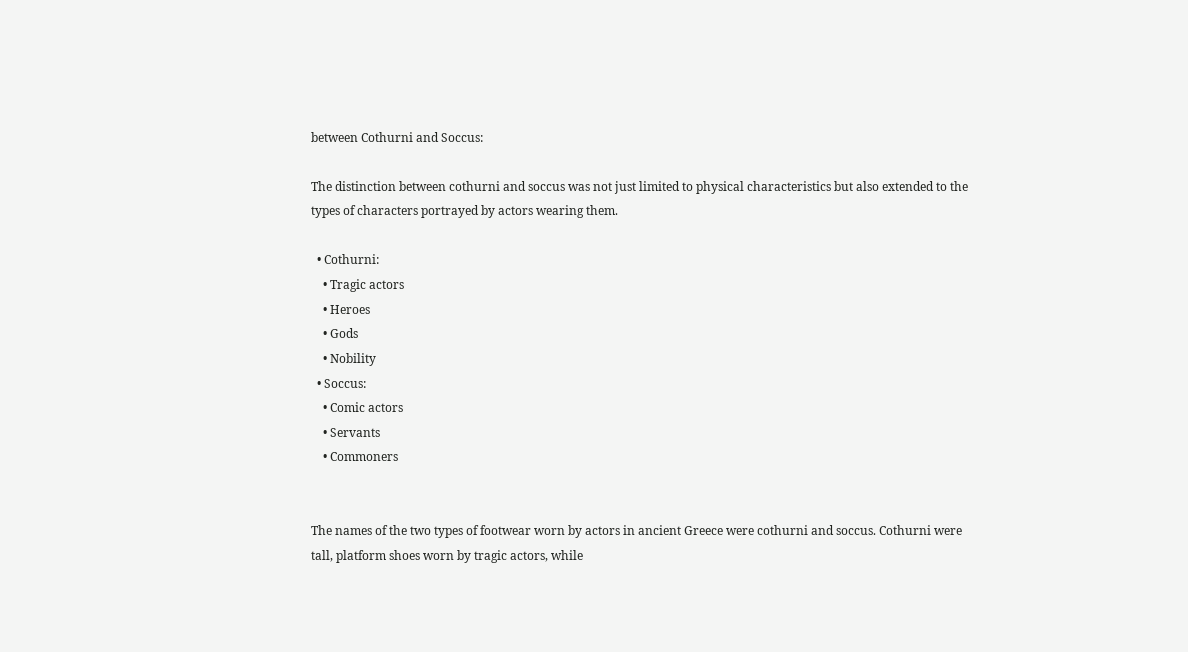between Cothurni and Soccus:

The distinction between cothurni and soccus was not just limited to physical characteristics but also extended to the types of characters portrayed by actors wearing them.

  • Cothurni:
    • Tragic actors
    • Heroes
    • Gods
    • Nobility
  • Soccus:
    • Comic actors
    • Servants
    • Commoners


The names of the two types of footwear worn by actors in ancient Greece were cothurni and soccus. Cothurni were tall, platform shoes worn by tragic actors, while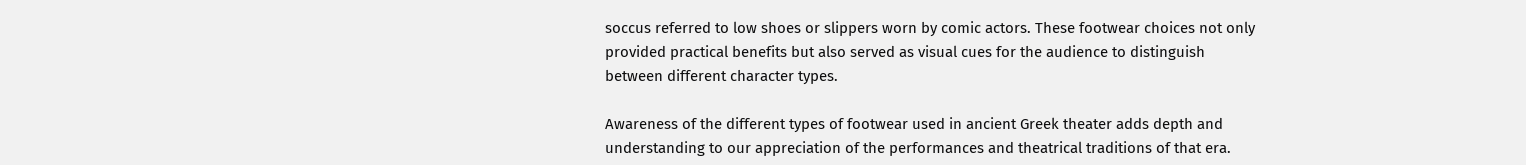soccus referred to low shoes or slippers worn by comic actors. These footwear choices not only provided practical benefits but also served as visual cues for the audience to distinguish between different character types.

Awareness of the different types of footwear used in ancient Greek theater adds depth and understanding to our appreciation of the performances and theatrical traditions of that era.